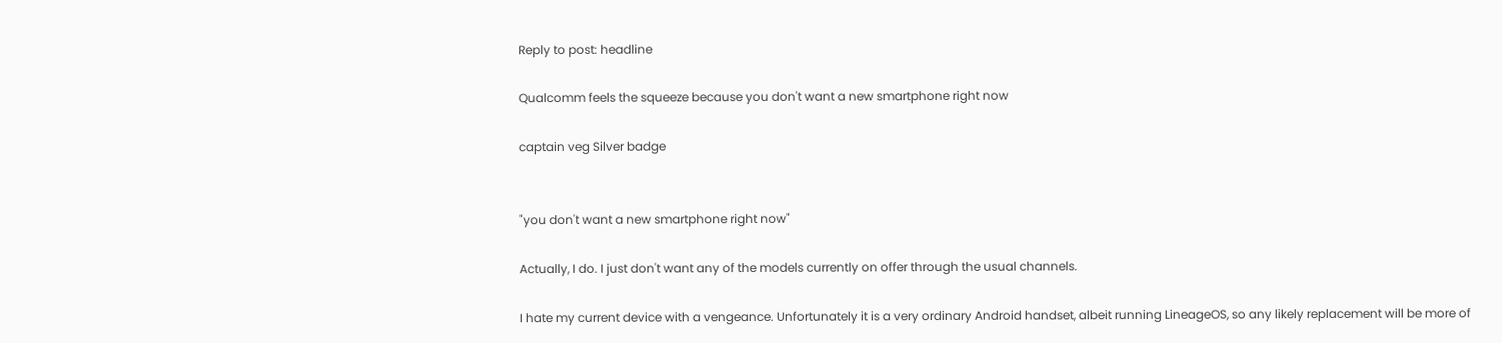Reply to post: headline

Qualcomm feels the squeeze because you don't want a new smartphone right now

captain veg Silver badge


"you don't want a new smartphone right now"

Actually, I do. I just don't want any of the models currently on offer through the usual channels.

I hate my current device with a vengeance. Unfortunately it is a very ordinary Android handset, albeit running LineageOS, so any likely replacement will be more of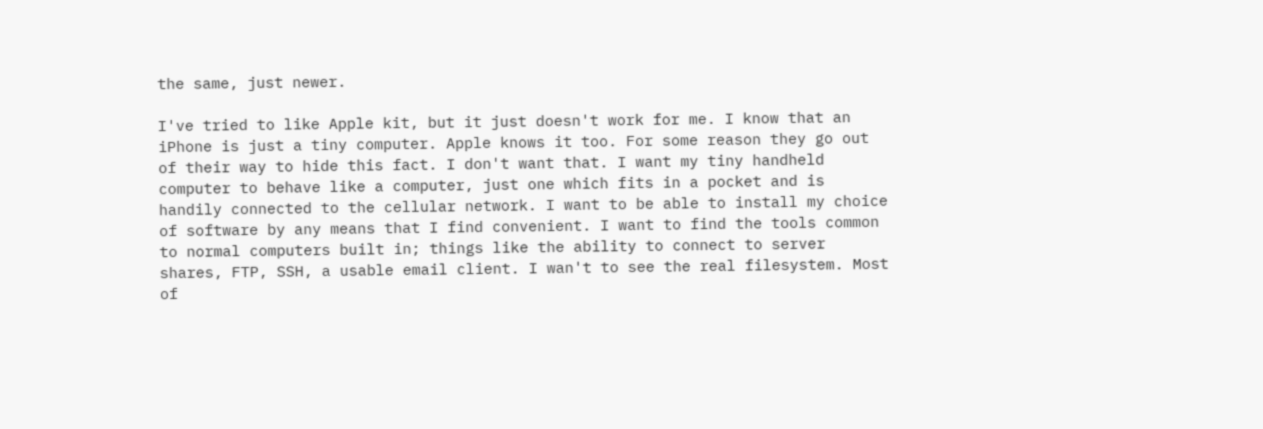the same, just newer.

I've tried to like Apple kit, but it just doesn't work for me. I know that an iPhone is just a tiny computer. Apple knows it too. For some reason they go out of their way to hide this fact. I don't want that. I want my tiny handheld computer to behave like a computer, just one which fits in a pocket and is handily connected to the cellular network. I want to be able to install my choice of software by any means that I find convenient. I want to find the tools common to normal computers built in; things like the ability to connect to server shares, FTP, SSH, a usable email client. I wan't to see the real filesystem. Most of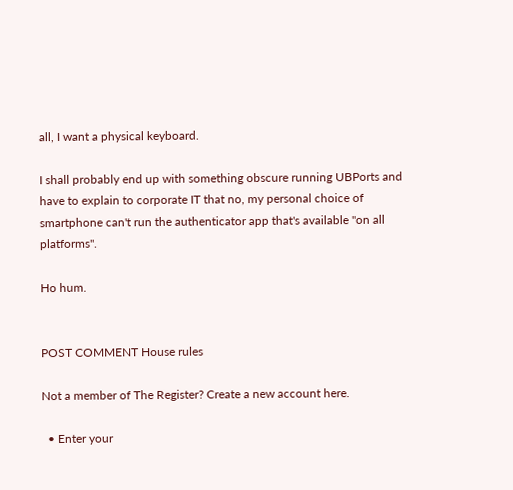all, I want a physical keyboard.

I shall probably end up with something obscure running UBPorts and have to explain to corporate IT that no, my personal choice of smartphone can't run the authenticator app that's available "on all platforms".

Ho hum.


POST COMMENT House rules

Not a member of The Register? Create a new account here.

  • Enter your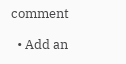comment

  • Add an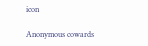icon

Anonymous cowards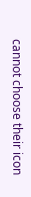cannot choose their icon